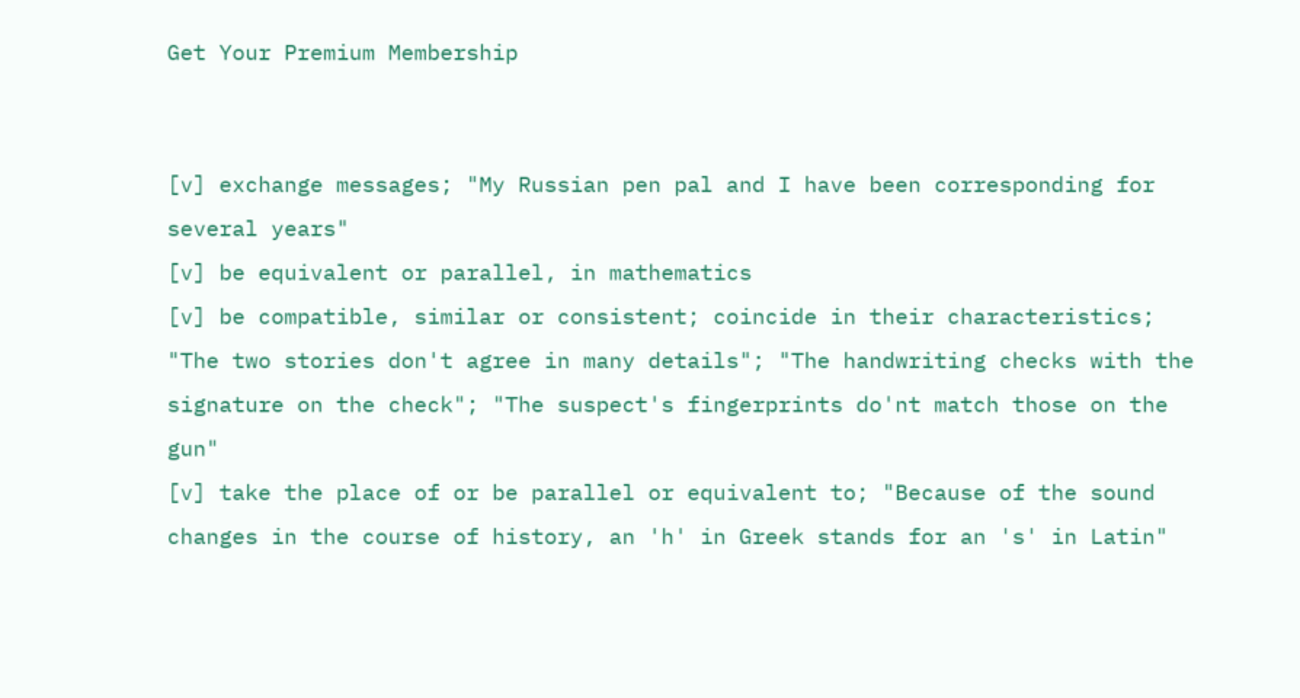Get Your Premium Membership


[v] exchange messages; "My Russian pen pal and I have been corresponding for several years"
[v] be equivalent or parallel, in mathematics
[v] be compatible, similar or consistent; coincide in their characteristics; "The two stories don't agree in many details"; "The handwriting checks with the signature on the check"; "The suspect's fingerprints do'nt match those on the gun"
[v] take the place of or be parallel or equivalent to; "Because of the sound changes in the course of history, an 'h' in Greek stands for an 's' in Latin"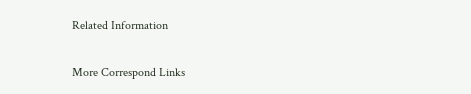Related Information

More Correspond Links